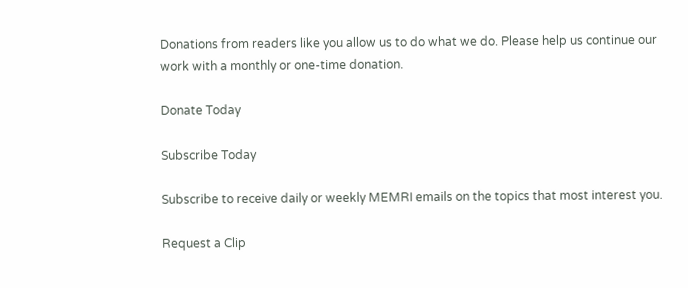Donations from readers like you allow us to do what we do. Please help us continue our work with a monthly or one-time donation.

Donate Today

Subscribe Today

Subscribe to receive daily or weekly MEMRI emails on the topics that most interest you.

Request a Clip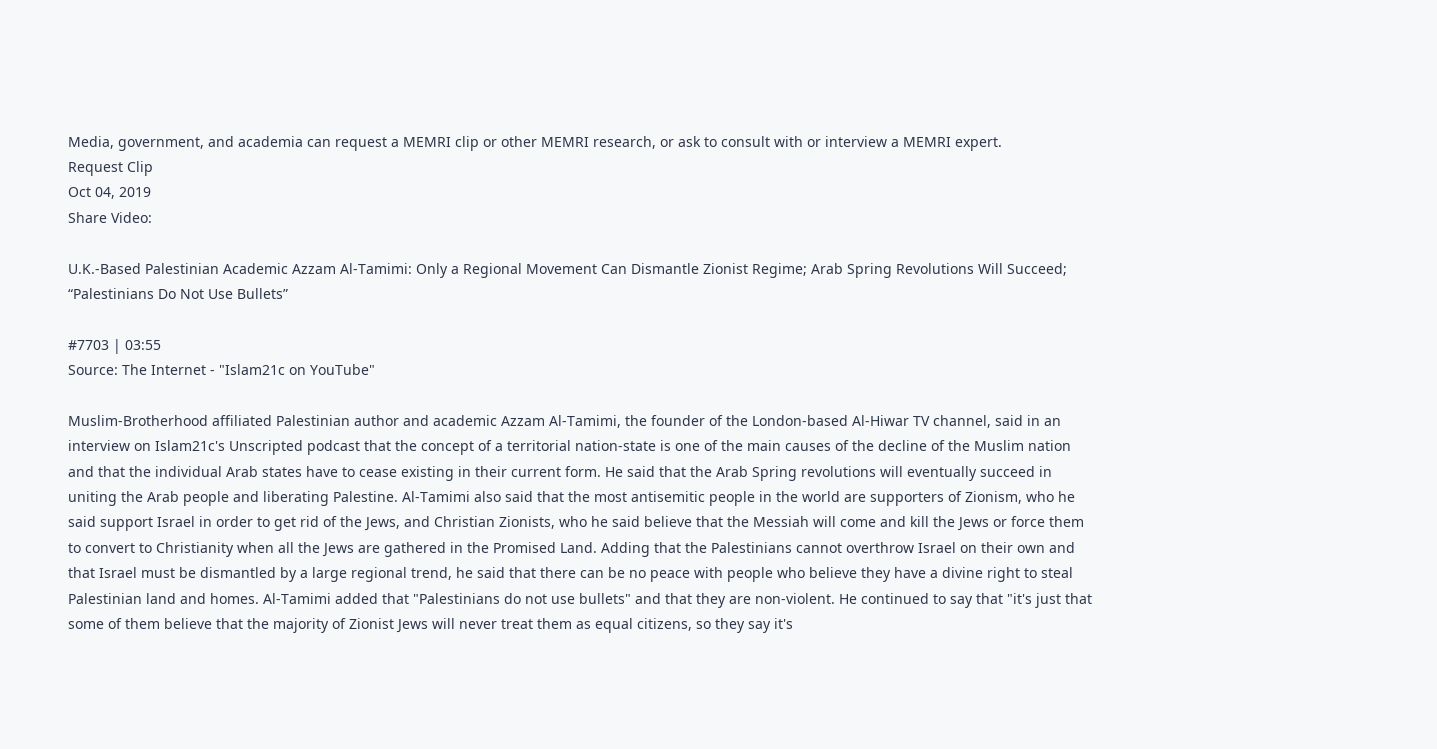Media, government, and academia can request a MEMRI clip or other MEMRI research, or ask to consult with or interview a MEMRI expert.
Request Clip
Oct 04, 2019
Share Video:

U.K.-Based Palestinian Academic Azzam Al-Tamimi: Only a Regional Movement Can Dismantle Zionist Regime; Arab Spring Revolutions Will Succeed; “Palestinians Do Not Use Bullets”

#7703 | 03:55
Source: The Internet - "Islam21c on YouTube"

Muslim-Brotherhood affiliated Palestinian author and academic Azzam Al-Tamimi, the founder of the London-based Al-Hiwar TV channel, said in an interview on Islam21c's Unscripted podcast that the concept of a territorial nation-state is one of the main causes of the decline of the Muslim nation and that the individual Arab states have to cease existing in their current form. He said that the Arab Spring revolutions will eventually succeed in uniting the Arab people and liberating Palestine. Al-Tamimi also said that the most antisemitic people in the world are supporters of Zionism, who he said support Israel in order to get rid of the Jews, and Christian Zionists, who he said believe that the Messiah will come and kill the Jews or force them to convert to Christianity when all the Jews are gathered in the Promised Land. Adding that the Palestinians cannot overthrow Israel on their own and that Israel must be dismantled by a large regional trend, he said that there can be no peace with people who believe they have a divine right to steal Palestinian land and homes. Al-Tamimi added that "Palestinians do not use bullets" and that they are non-violent. He continued to say that "it's just that some of them believe that the majority of Zionist Jews will never treat them as equal citizens, so they say it's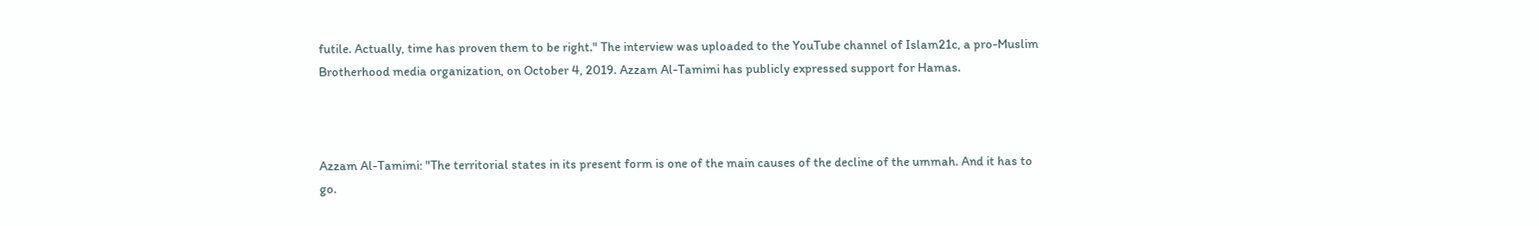futile. Actually, time has proven them to be right." The interview was uploaded to the YouTube channel of Islam21c, a pro-Muslim Brotherhood media organization, on October 4, 2019. Azzam Al-Tamimi has publicly expressed support for Hamas.



Azzam Al-Tamimi: "The territorial states in its present form is one of the main causes of the decline of the ummah. And it has to go.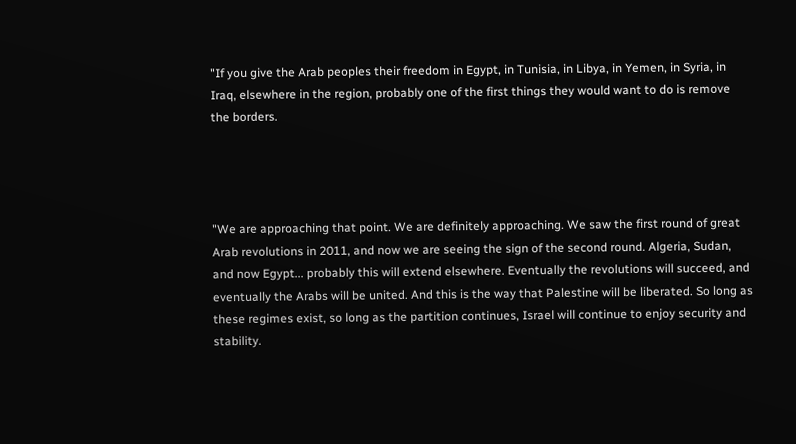"If you give the Arab peoples their freedom in Egypt, in Tunisia, in Libya, in Yemen, in Syria, in Iraq, elsewhere in the region, probably one of the first things they would want to do is remove the borders.




"We are approaching that point. We are definitely approaching. We saw the first round of great Arab revolutions in 2011, and now we are seeing the sign of the second round. Algeria, Sudan, and now Egypt... probably this will extend elsewhere. Eventually the revolutions will succeed, and eventually the Arabs will be united. And this is the way that Palestine will be liberated. So long as these regimes exist, so long as the partition continues, Israel will continue to enjoy security and stability.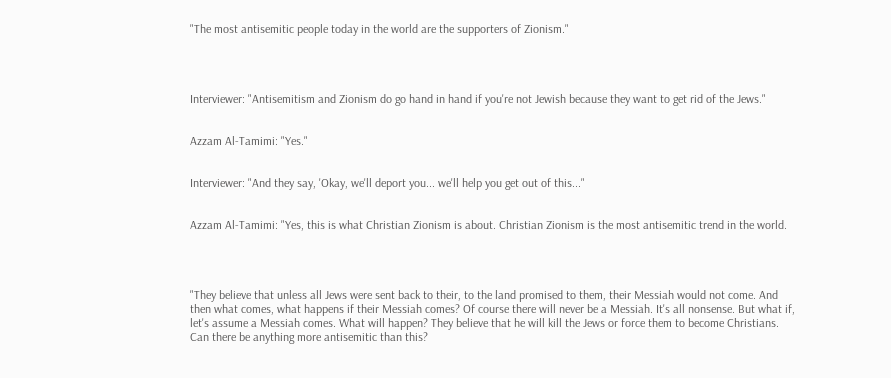"The most antisemitic people today in the world are the supporters of Zionism."




Interviewer: "Antisemitism and Zionism do go hand in hand if you're not Jewish because they want to get rid of the Jews."


Azzam Al-Tamimi: "Yes."


Interviewer: "And they say, 'Okay, we'll deport you... we'll help you get out of this..."


Azzam Al-Tamimi: "Yes, this is what Christian Zionism is about. Christian Zionism is the most antisemitic trend in the world.




"They believe that unless all Jews were sent back to their, to the land promised to them, their Messiah would not come. And then what comes, what happens if their Messiah comes? Of course there will never be a Messiah. It's all nonsense. But what if, let's assume a Messiah comes. What will happen? They believe that he will kill the Jews or force them to become Christians. Can there be anything more antisemitic than this?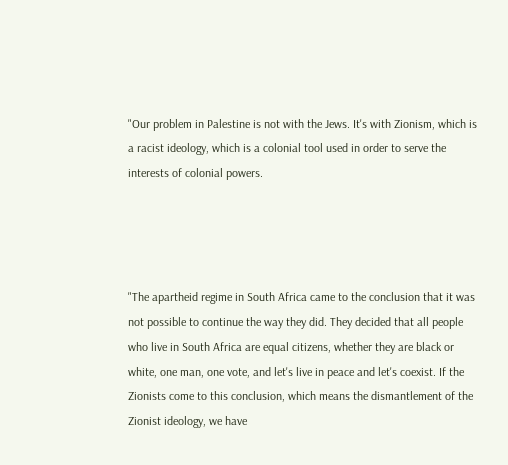"Our problem in Palestine is not with the Jews. It's with Zionism, which is a racist ideology, which is a colonial tool used in order to serve the interests of colonial powers.




"The apartheid regime in South Africa came to the conclusion that it was not possible to continue the way they did. They decided that all people who live in South Africa are equal citizens, whether they are black or white, one man, one vote, and let's live in peace and let's coexist. If the Zionists come to this conclusion, which means the dismantlement of the Zionist ideology, we have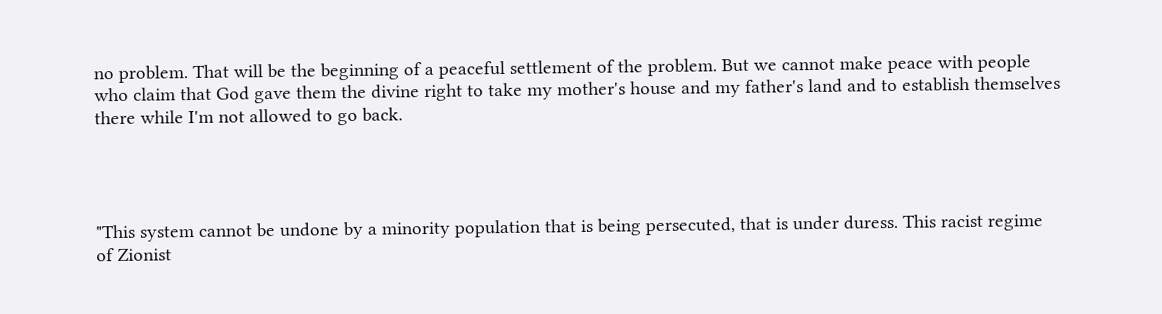no problem. That will be the beginning of a peaceful settlement of the problem. But we cannot make peace with people who claim that God gave them the divine right to take my mother's house and my father's land and to establish themselves there while I'm not allowed to go back.




"This system cannot be undone by a minority population that is being persecuted, that is under duress. This racist regime of Zionist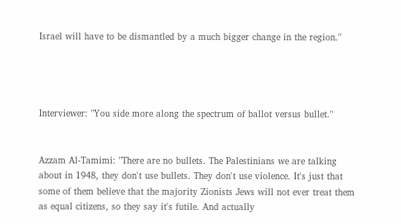Israel will have to be dismantled by a much bigger change in the region."




Interviewer: "You side more along the spectrum of ballot versus bullet."


Azzam Al-Tamimi: "There are no bullets. The Palestinians we are talking about in 1948, they don't use bullets. They don't use violence. It's just that some of them believe that the majority Zionists Jews will not ever treat them as equal citizens, so they say it's futile. And actually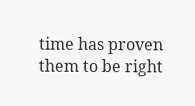time has proven them to be right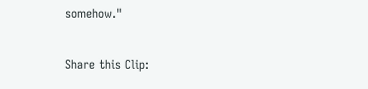somehow."

Share this Clip: